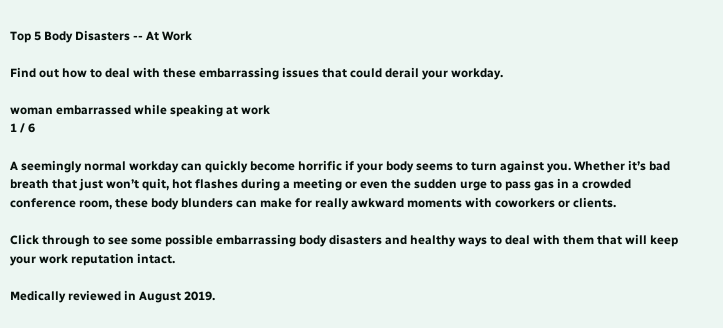Top 5 Body Disasters -- At Work

Find out how to deal with these embarrassing issues that could derail your workday.

woman embarrassed while speaking at work
1 / 6

A seemingly normal workday can quickly become horrific if your body seems to turn against you. Whether it’s bad breath that just won’t quit, hot flashes during a meeting or even the sudden urge to pass gas in a crowded conference room, these body blunders can make for really awkward moments with coworkers or clients.

Click through to see some possible embarrassing body disasters and healthy ways to deal with them that will keep your work reputation intact.

Medically reviewed in August 2019.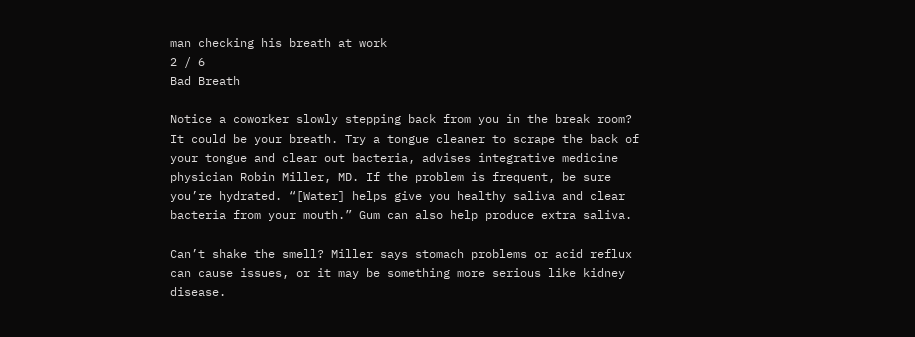man checking his breath at work
2 / 6
Bad Breath

Notice a coworker slowly stepping back from you in the break room? It could be your breath. Try a tongue cleaner to scrape the back of your tongue and clear out bacteria, advises integrative medicine physician Robin Miller, MD. If the problem is frequent, be sure you’re hydrated. “[Water] helps give you healthy saliva and clear bacteria from your mouth.” Gum can also help produce extra saliva.

Can’t shake the smell? Miller says stomach problems or acid reflux can cause issues, or it may be something more serious like kidney disease.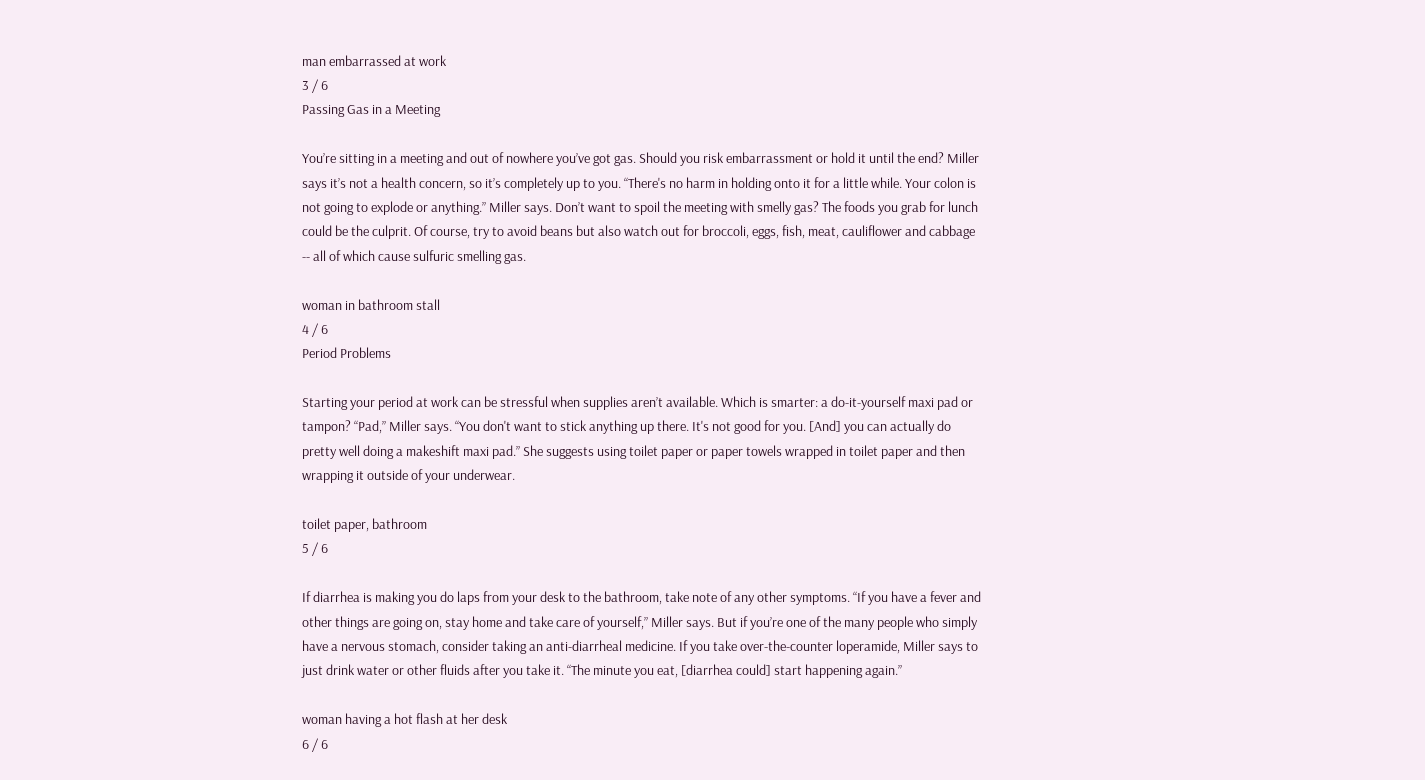man embarrassed at work
3 / 6
Passing Gas in a Meeting

You’re sitting in a meeting and out of nowhere you’ve got gas. Should you risk embarrassment or hold it until the end? Miller says it’s not a health concern, so it’s completely up to you. “There's no harm in holding onto it for a little while. Your colon is not going to explode or anything.” Miller says. Don’t want to spoil the meeting with smelly gas? The foods you grab for lunch could be the culprit. Of course, try to avoid beans but also watch out for broccoli, eggs, fish, meat, cauliflower and cabbage -- all of which cause sulfuric smelling gas.

woman in bathroom stall
4 / 6
Period Problems

Starting your period at work can be stressful when supplies aren’t available. Which is smarter: a do-it-yourself maxi pad or tampon? “Pad,” Miller says. “You don't want to stick anything up there. It's not good for you. [And] you can actually do pretty well doing a makeshift maxi pad.” She suggests using toilet paper or paper towels wrapped in toilet paper and then wrapping it outside of your underwear.

toilet paper, bathroom
5 / 6

If diarrhea is making you do laps from your desk to the bathroom, take note of any other symptoms. “If you have a fever and other things are going on, stay home and take care of yourself,” Miller says. But if you’re one of the many people who simply have a nervous stomach, consider taking an anti-diarrheal medicine. If you take over-the-counter loperamide, Miller says to just drink water or other fluids after you take it. “The minute you eat, [diarrhea could] start happening again.”

woman having a hot flash at her desk
6 / 6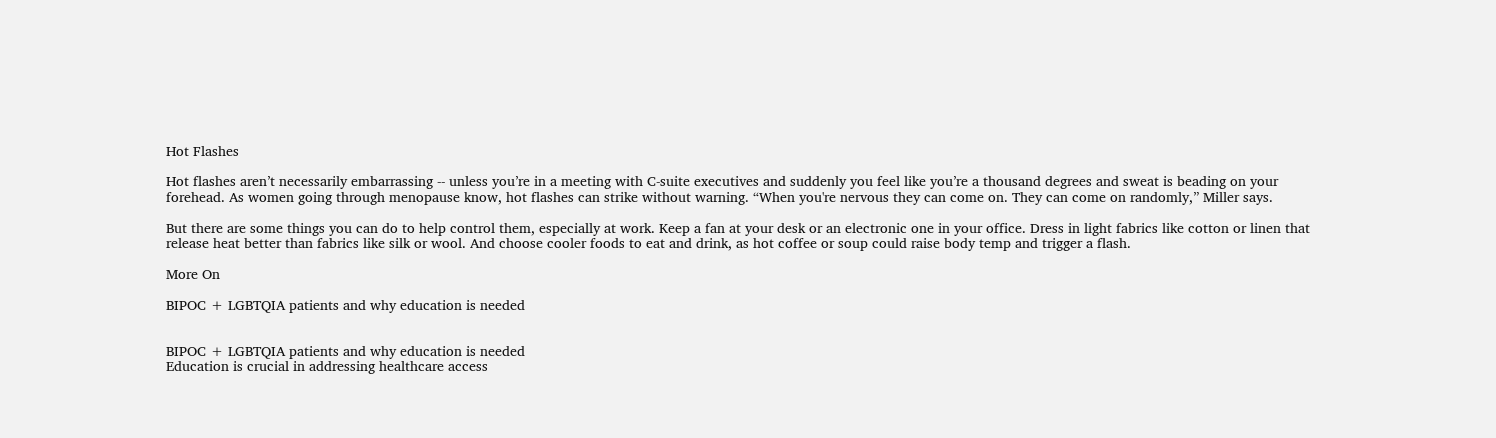Hot Flashes

Hot flashes aren’t necessarily embarrassing -- unless you’re in a meeting with C-suite executives and suddenly you feel like you’re a thousand degrees and sweat is beading on your forehead. As women going through menopause know, hot flashes can strike without warning. “When you're nervous they can come on. They can come on randomly,” Miller says.

But there are some things you can do to help control them, especially at work. Keep a fan at your desk or an electronic one in your office. Dress in light fabrics like cotton or linen that release heat better than fabrics like silk or wool. And choose cooler foods to eat and drink, as hot coffee or soup could raise body temp and trigger a flash.

More On

BIPOC + LGBTQIA patients and why education is needed


BIPOC + LGBTQIA patients and why education is needed
Education is crucial in addressing healthcare access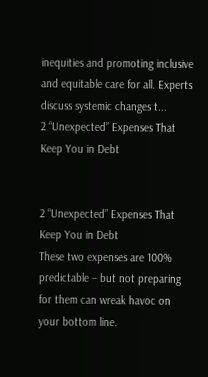inequities and promoting inclusive and equitable care for all. Experts discuss systemic changes t...
2 “Unexpected” Expenses That Keep You in Debt


2 “Unexpected” Expenses That Keep You in Debt
These two expenses are 100% predictable – but not preparing for them can wreak havoc on your bottom line.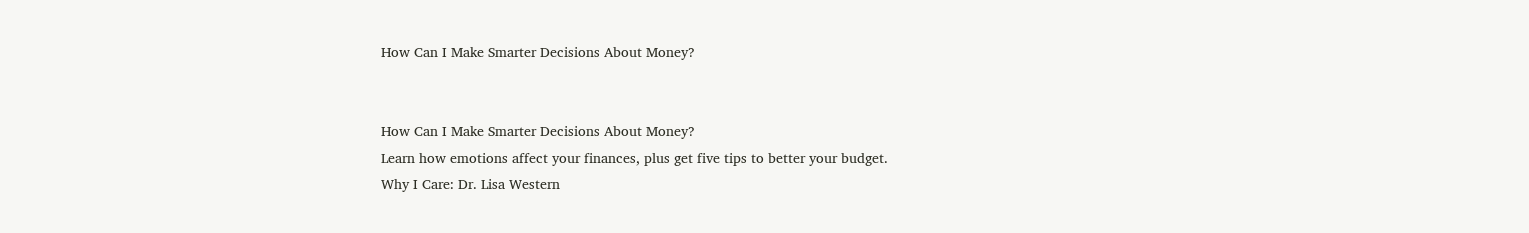How Can I Make Smarter Decisions About Money?


How Can I Make Smarter Decisions About Money?
Learn how emotions affect your finances, plus get five tips to better your budget.
Why I Care: Dr. Lisa Western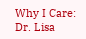Why I Care: Dr. Lisa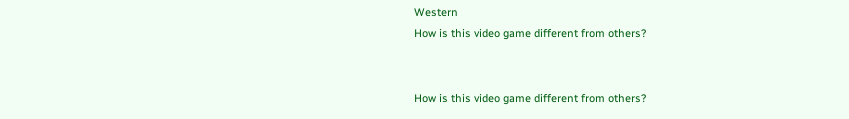Western
How is this video game different from others?


How is this video game different from others?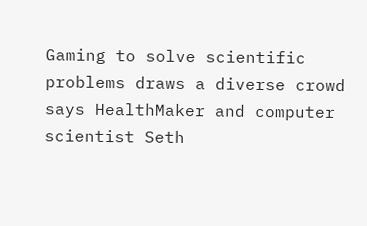Gaming to solve scientific problems draws a diverse crowd says HealthMaker and computer scientist Seth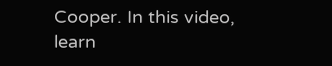Cooper. In this video, learn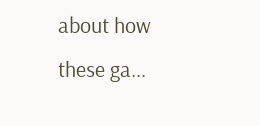about how these ga...